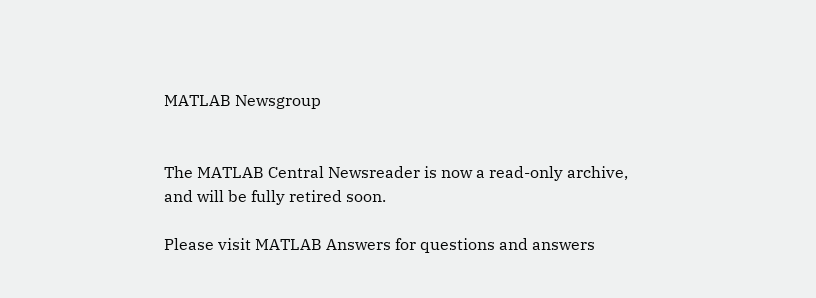MATLAB Newsgroup


The MATLAB Central Newsreader is now a read-only archive, and will be fully retired soon.

Please visit MATLAB Answers for questions and answers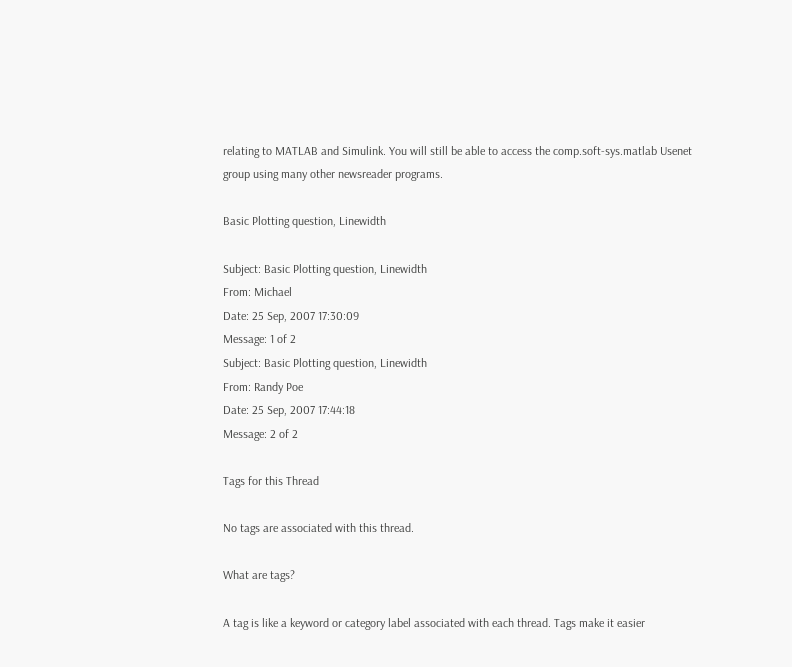relating to MATLAB and Simulink. You will still be able to access the comp.soft-sys.matlab Usenet group using many other newsreader programs.

Basic Plotting question, Linewidth

Subject: Basic Plotting question, Linewidth
From: Michael
Date: 25 Sep, 2007 17:30:09
Message: 1 of 2
Subject: Basic Plotting question, Linewidth
From: Randy Poe
Date: 25 Sep, 2007 17:44:18
Message: 2 of 2

Tags for this Thread

No tags are associated with this thread.

What are tags?

A tag is like a keyword or category label associated with each thread. Tags make it easier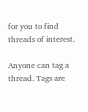for you to find threads of interest.

Anyone can tag a thread. Tags are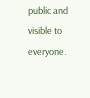public and visible to everyone.